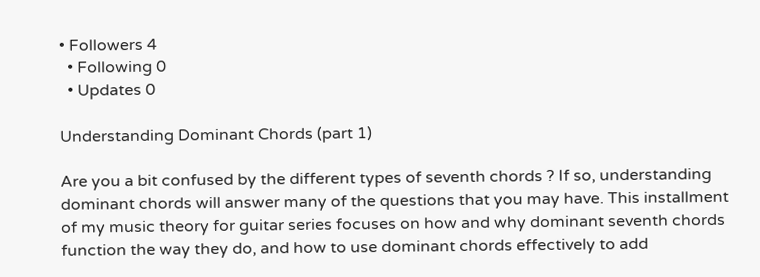• Followers 4
  • Following 0
  • Updates 0

Understanding Dominant Chords (part 1)

Are you a bit confused by the different types of seventh chords ? If so, understanding dominant chords will answer many of the questions that you may have. This installment of my music theory for guitar series focuses on how and why dominant seventh chords function the way they do, and how to use dominant chords effectively to add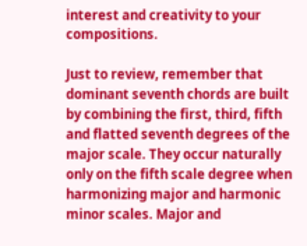interest and creativity to your compositions.

Just to review, remember that dominant seventh chords are built by combining the first, third, fifth and flatted seventh degrees of the major scale. They occur naturally only on the fifth scale degree when harmonizing major and harmonic minor scales. Major and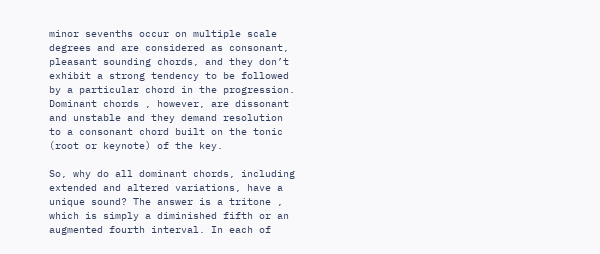minor sevenths occur on multiple scale degrees and are considered as consonant, pleasant sounding chords, and they don’t exhibit a strong tendency to be followed by a particular chord in the progression. Dominant chords , however, are dissonant and unstable and they demand resolution to a consonant chord built on the tonic (root or keynote) of the key.

So, why do all dominant chords, including extended and altered variations, have a unique sound? The answer is a tritone , which is simply a diminished fifth or an augmented fourth interval. In each of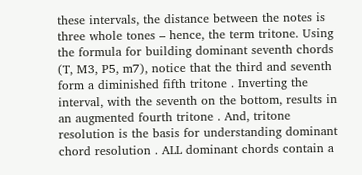these intervals, the distance between the notes is three whole tones – hence, the term tritone. Using the formula for building dominant seventh chords (T, M3, P5, m7), notice that the third and seventh form a diminished fifth tritone . Inverting the interval, with the seventh on the bottom, results in an augmented fourth tritone . And, tritone resolution is the basis for understanding dominant chord resolution . ALL dominant chords contain a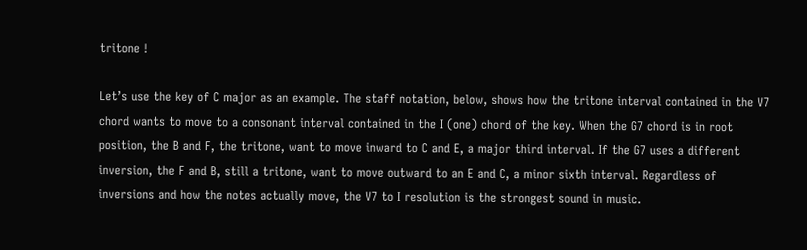tritone !

Let’s use the key of C major as an example. The staff notation, below, shows how the tritone interval contained in the V7 chord wants to move to a consonant interval contained in the I (one) chord of the key. When the G7 chord is in root position, the B and F, the tritone, want to move inward to C and E, a major third interval. If the G7 uses a different inversion, the F and B, still a tritone, want to move outward to an E and C, a minor sixth interval. Regardless of inversions and how the notes actually move, the V7 to I resolution is the strongest sound in music.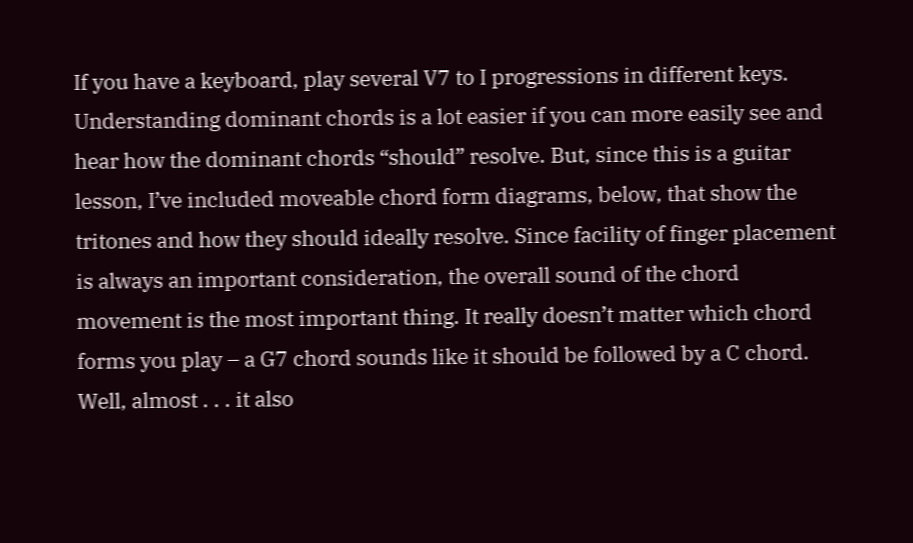If you have a keyboard, play several V7 to I progressions in different keys. Understanding dominant chords is a lot easier if you can more easily see and hear how the dominant chords “should” resolve. But, since this is a guitar lesson, I’ve included moveable chord form diagrams, below, that show the tritones and how they should ideally resolve. Since facility of finger placement is always an important consideration, the overall sound of the chord movement is the most important thing. It really doesn’t matter which chord forms you play – a G7 chord sounds like it should be followed by a C chord. Well, almost . . . it also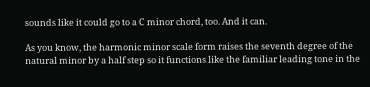sounds like it could go to a C minor chord, too. And it can.

As you know, the harmonic minor scale form raises the seventh degree of the natural minor by a half step so it functions like the familiar leading tone in the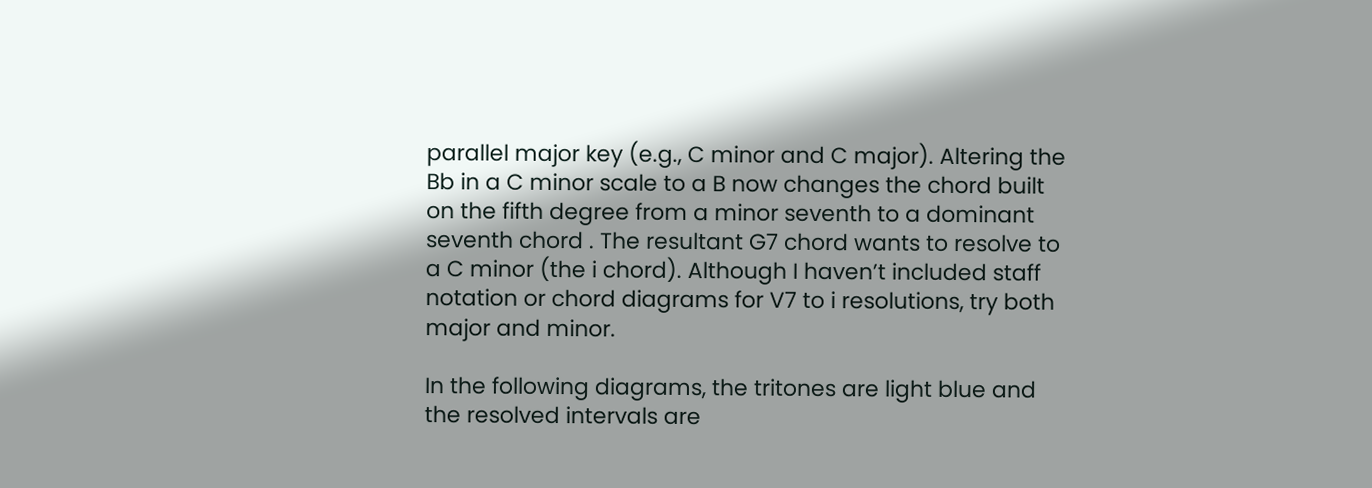parallel major key (e.g., C minor and C major). Altering the Bb in a C minor scale to a B now changes the chord built on the fifth degree from a minor seventh to a dominant seventh chord . The resultant G7 chord wants to resolve to a C minor (the i chord). Although I haven’t included staff notation or chord diagrams for V7 to i resolutions, try both major and minor.

In the following diagrams, the tritones are light blue and the resolved intervals are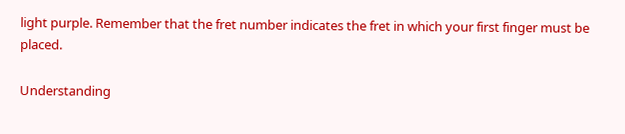light purple. Remember that the fret number indicates the fret in which your first finger must be placed.

Understanding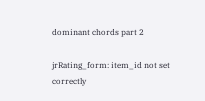dominant chords part 2

jrRating_form: item_id not set correctly